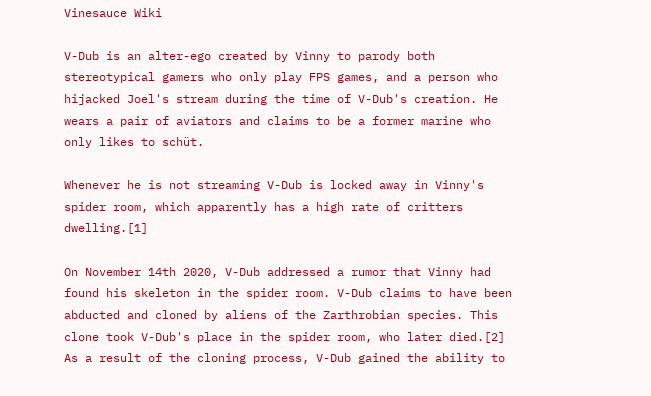Vinesauce Wiki

V-Dub is an alter-ego created by Vinny to parody both stereotypical gamers who only play FPS games, and a person who hijacked Joel's stream during the time of V-Dub's creation. He wears a pair of aviators and claims to be a former marine who only likes to schüt.

Whenever he is not streaming V-Dub is locked away in Vinny's spider room, which apparently has a high rate of critters dwelling.[1]

On November 14th 2020, V-Dub addressed a rumor that Vinny had found his skeleton in the spider room. V-Dub claims to have been abducted and cloned by aliens of the Zarthrobian species. This clone took V-Dub's place in the spider room, who later died.[2] As a result of the cloning process, V-Dub gained the ability to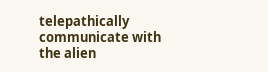telepathically communicate with the alien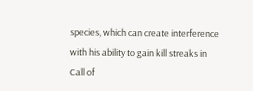species, which can create interference with his ability to gain kill streaks in Call of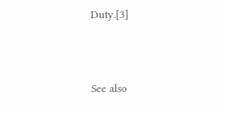Duty.[3]



See also